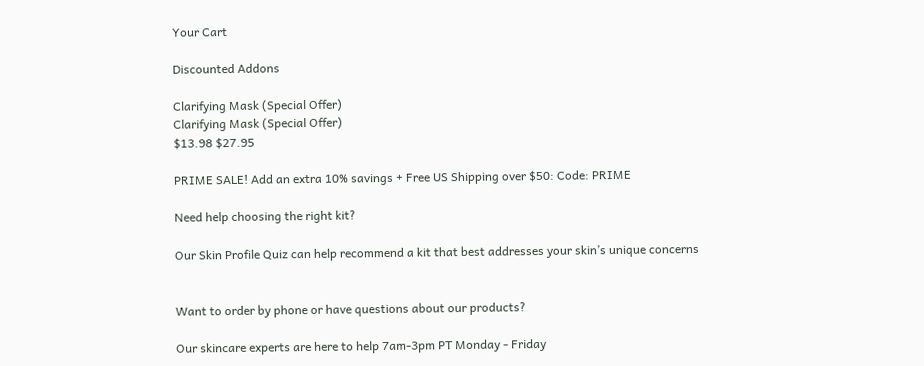Your Cart

Discounted Addons

Clarifying Mask (Special Offer)
Clarifying Mask (Special Offer)
$13.98 $27.95

PRIME SALE! Add an extra 10% savings + Free US Shipping over $50: Code: PRIME

Need help choosing the right kit?

Our Skin Profile Quiz can help recommend a kit that best addresses your skin’s unique concerns


Want to order by phone or have questions about our products?

Our skincare experts are here to help 7am-3pm PT Monday - Friday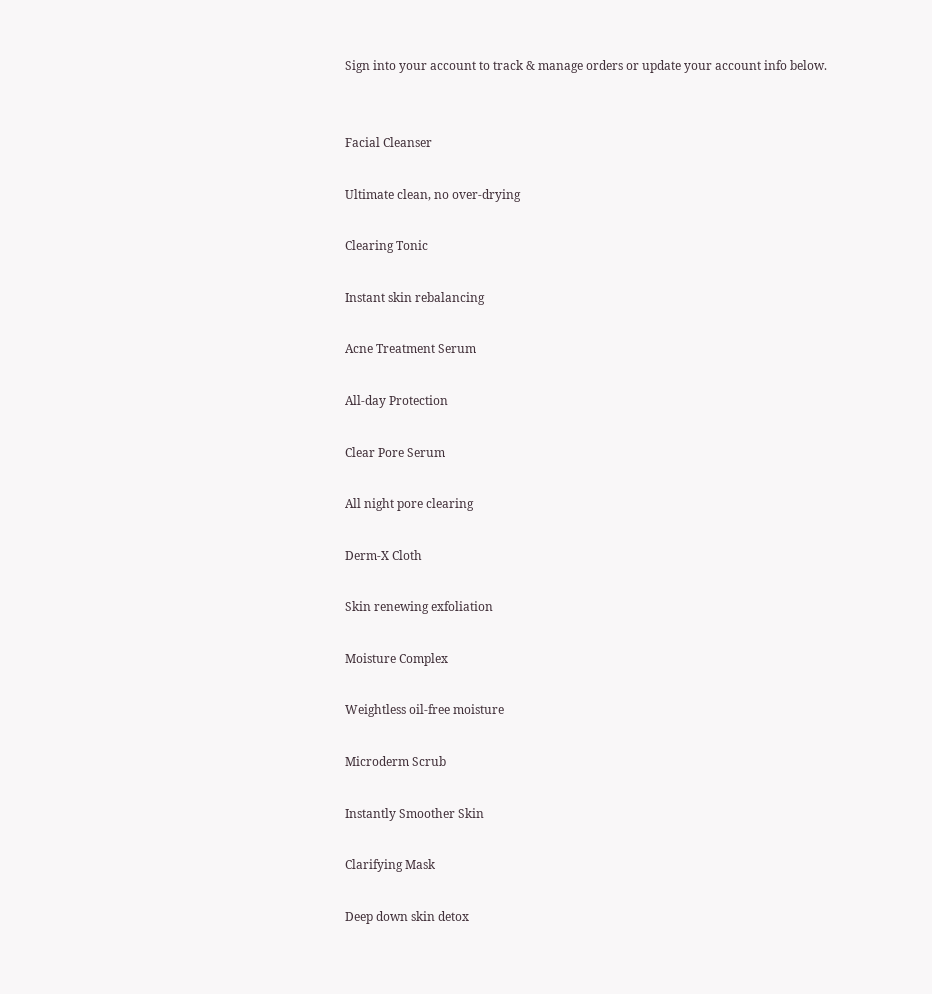Sign into your account to track & manage orders or update your account info below.


Facial Cleanser

Ultimate clean, no over-drying

Clearing Tonic

Instant skin rebalancing

Acne Treatment Serum

All-day Protection

Clear Pore Serum

All night pore clearing

Derm-X Cloth

Skin renewing exfoliation

Moisture Complex

Weightless oil-free moisture

Microderm Scrub

Instantly Smoother Skin

Clarifying Mask

Deep down skin detox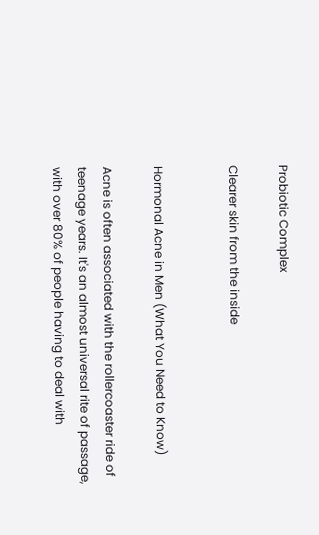Probiotic Complex

Clearer skin from the inside


Hormonal Acne in Men (What You Need to Know)

Acne is often associated with the rollercoaster ride of teenage years. It's an almost universal rite of passage, with over 80% of people having to deal with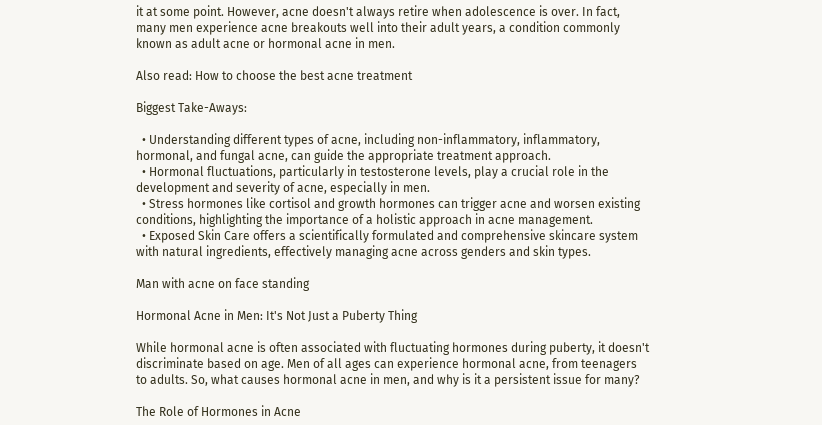it at some point. However, acne doesn't always retire when adolescence is over. In fact, many men experience acne breakouts well into their adult years, a condition commonly known as adult acne or hormonal acne in men.

Also read: How to choose the best acne treatment

Biggest Take-Aways:

  • Understanding different types of acne, including non-inflammatory, inflammatory, hormonal, and fungal acne, can guide the appropriate treatment approach.
  • Hormonal fluctuations, particularly in testosterone levels, play a crucial role in the development and severity of acne, especially in men.
  • Stress hormones like cortisol and growth hormones can trigger acne and worsen existing conditions, highlighting the importance of a holistic approach in acne management.
  • Exposed Skin Care offers a scientifically formulated and comprehensive skincare system with natural ingredients, effectively managing acne across genders and skin types.

Man with acne on face standing

Hormonal Acne in Men: It's Not Just a Puberty Thing

While hormonal acne is often associated with fluctuating hormones during puberty, it doesn't discriminate based on age. Men of all ages can experience hormonal acne, from teenagers to adults. So, what causes hormonal acne in men, and why is it a persistent issue for many?

The Role of Hormones in Acne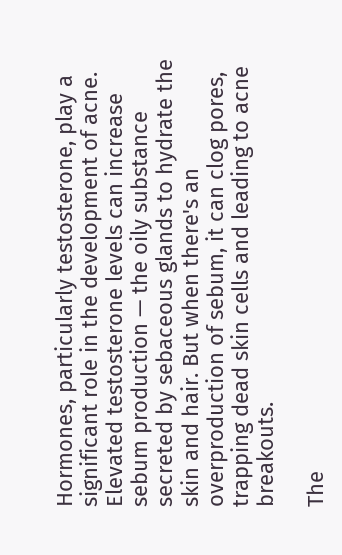Hormones, particularly testosterone, play a significant role in the development of acne. Elevated testosterone levels can increase sebum production — the oily substance secreted by sebaceous glands to hydrate the skin and hair. But when there's an overproduction of sebum, it can clog pores, trapping dead skin cells and leading to acne breakouts.

The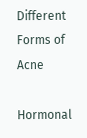Different Forms of Acne

Hormonal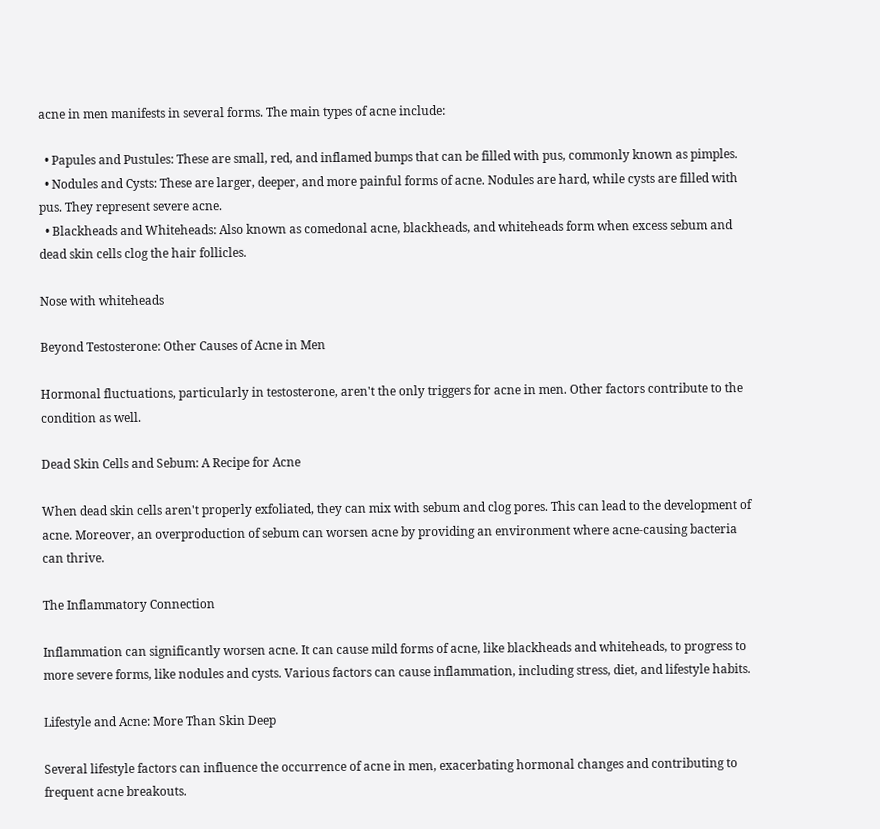acne in men manifests in several forms. The main types of acne include:

  • Papules and Pustules: These are small, red, and inflamed bumps that can be filled with pus, commonly known as pimples.
  • Nodules and Cysts: These are larger, deeper, and more painful forms of acne. Nodules are hard, while cysts are filled with pus. They represent severe acne.
  • Blackheads and Whiteheads: Also known as comedonal acne, blackheads, and whiteheads form when excess sebum and dead skin cells clog the hair follicles.

Nose with whiteheads

Beyond Testosterone: Other Causes of Acne in Men

Hormonal fluctuations, particularly in testosterone, aren't the only triggers for acne in men. Other factors contribute to the condition as well.

Dead Skin Cells and Sebum: A Recipe for Acne

When dead skin cells aren't properly exfoliated, they can mix with sebum and clog pores. This can lead to the development of acne. Moreover, an overproduction of sebum can worsen acne by providing an environment where acne-causing bacteria can thrive.

The Inflammatory Connection

Inflammation can significantly worsen acne. It can cause mild forms of acne, like blackheads and whiteheads, to progress to more severe forms, like nodules and cysts. Various factors can cause inflammation, including stress, diet, and lifestyle habits.

Lifestyle and Acne: More Than Skin Deep

Several lifestyle factors can influence the occurrence of acne in men, exacerbating hormonal changes and contributing to frequent acne breakouts.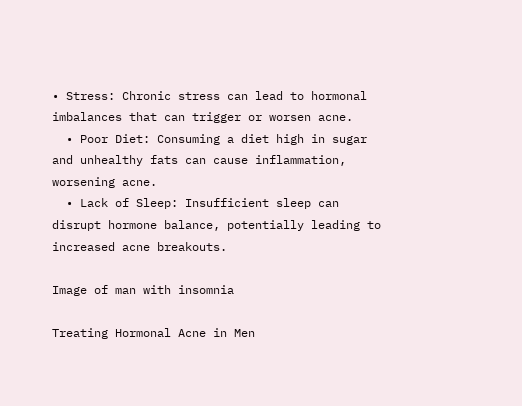• Stress: Chronic stress can lead to hormonal imbalances that can trigger or worsen acne.
  • Poor Diet: Consuming a diet high in sugar and unhealthy fats can cause inflammation, worsening acne.
  • Lack of Sleep: Insufficient sleep can disrupt hormone balance, potentially leading to increased acne breakouts.

Image of man with insomnia

Treating Hormonal Acne in Men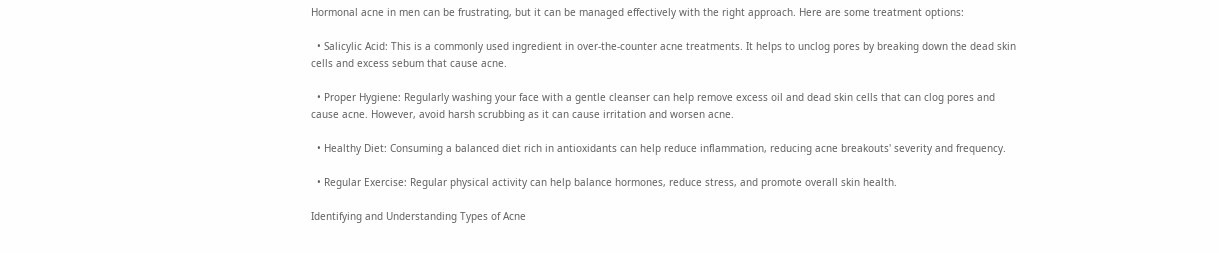Hormonal acne in men can be frustrating, but it can be managed effectively with the right approach. Here are some treatment options:

  • Salicylic Acid: This is a commonly used ingredient in over-the-counter acne treatments. It helps to unclog pores by breaking down the dead skin cells and excess sebum that cause acne.

  • Proper Hygiene: Regularly washing your face with a gentle cleanser can help remove excess oil and dead skin cells that can clog pores and cause acne. However, avoid harsh scrubbing as it can cause irritation and worsen acne.

  • Healthy Diet: Consuming a balanced diet rich in antioxidants can help reduce inflammation, reducing acne breakouts' severity and frequency.

  • Regular Exercise: Regular physical activity can help balance hormones, reduce stress, and promote overall skin health.

Identifying and Understanding Types of Acne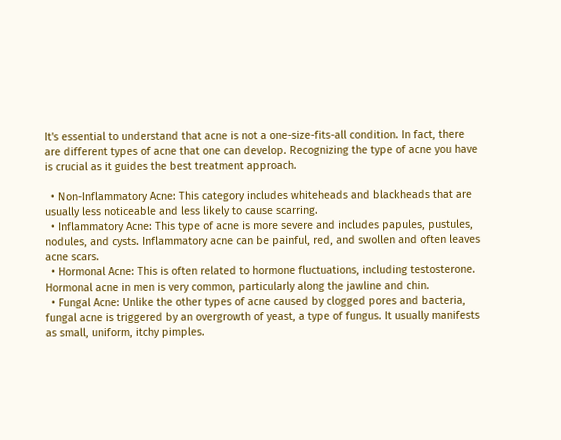It's essential to understand that acne is not a one-size-fits-all condition. In fact, there are different types of acne that one can develop. Recognizing the type of acne you have is crucial as it guides the best treatment approach.

  • Non-Inflammatory Acne: This category includes whiteheads and blackheads that are usually less noticeable and less likely to cause scarring.
  • Inflammatory Acne: This type of acne is more severe and includes papules, pustules, nodules, and cysts. Inflammatory acne can be painful, red, and swollen and often leaves acne scars.
  • Hormonal Acne: This is often related to hormone fluctuations, including testosterone. Hormonal acne in men is very common, particularly along the jawline and chin.
  • Fungal Acne: Unlike the other types of acne caused by clogged pores and bacteria, fungal acne is triggered by an overgrowth of yeast, a type of fungus. It usually manifests as small, uniform, itchy pimples.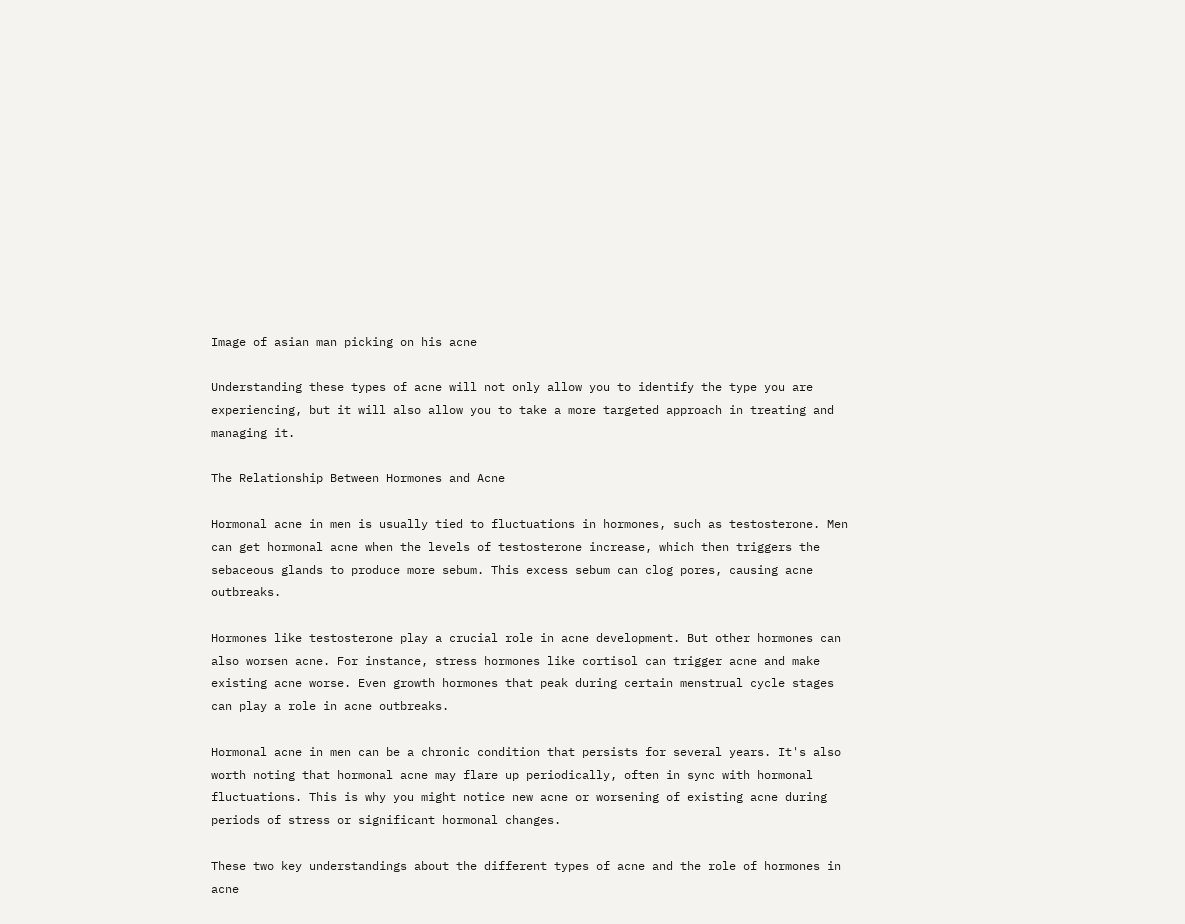Image of asian man picking on his acne

Understanding these types of acne will not only allow you to identify the type you are experiencing, but it will also allow you to take a more targeted approach in treating and managing it.

The Relationship Between Hormones and Acne

Hormonal acne in men is usually tied to fluctuations in hormones, such as testosterone. Men can get hormonal acne when the levels of testosterone increase, which then triggers the sebaceous glands to produce more sebum. This excess sebum can clog pores, causing acne outbreaks.

Hormones like testosterone play a crucial role in acne development. But other hormones can also worsen acne. For instance, stress hormones like cortisol can trigger acne and make existing acne worse. Even growth hormones that peak during certain menstrual cycle stages can play a role in acne outbreaks.

Hormonal acne in men can be a chronic condition that persists for several years. It's also worth noting that hormonal acne may flare up periodically, often in sync with hormonal fluctuations. This is why you might notice new acne or worsening of existing acne during periods of stress or significant hormonal changes.

These two key understandings about the different types of acne and the role of hormones in acne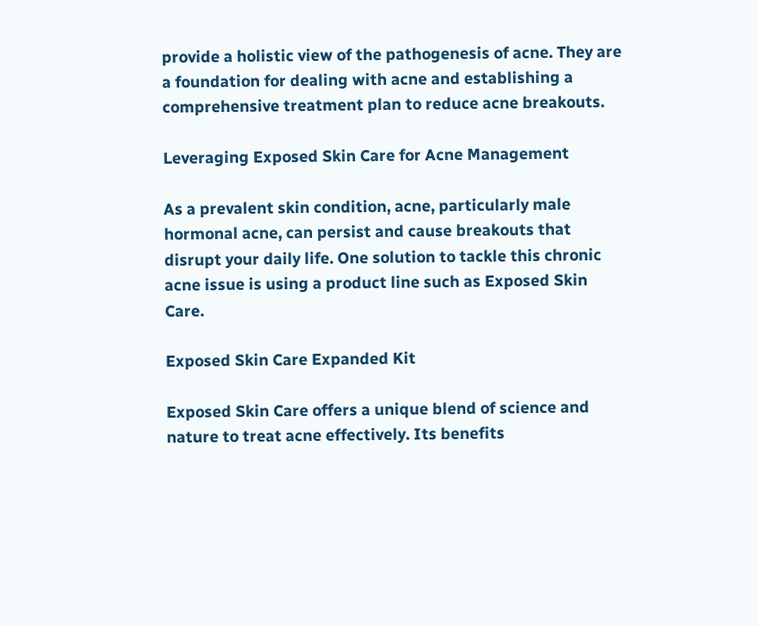provide a holistic view of the pathogenesis of acne. They are a foundation for dealing with acne and establishing a comprehensive treatment plan to reduce acne breakouts.

Leveraging Exposed Skin Care for Acne Management

As a prevalent skin condition, acne, particularly male hormonal acne, can persist and cause breakouts that disrupt your daily life. One solution to tackle this chronic acne issue is using a product line such as Exposed Skin Care.

Exposed Skin Care Expanded Kit

Exposed Skin Care offers a unique blend of science and nature to treat acne effectively. Its benefits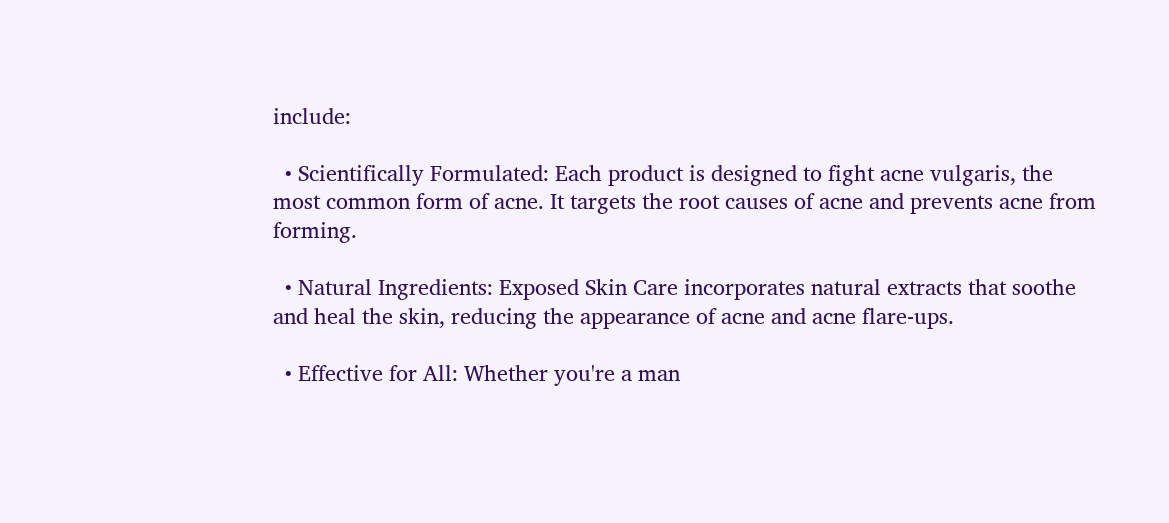include:

  • Scientifically Formulated: Each product is designed to fight acne vulgaris, the most common form of acne. It targets the root causes of acne and prevents acne from forming.

  • Natural Ingredients: Exposed Skin Care incorporates natural extracts that soothe and heal the skin, reducing the appearance of acne and acne flare-ups.

  • Effective for All: Whether you're a man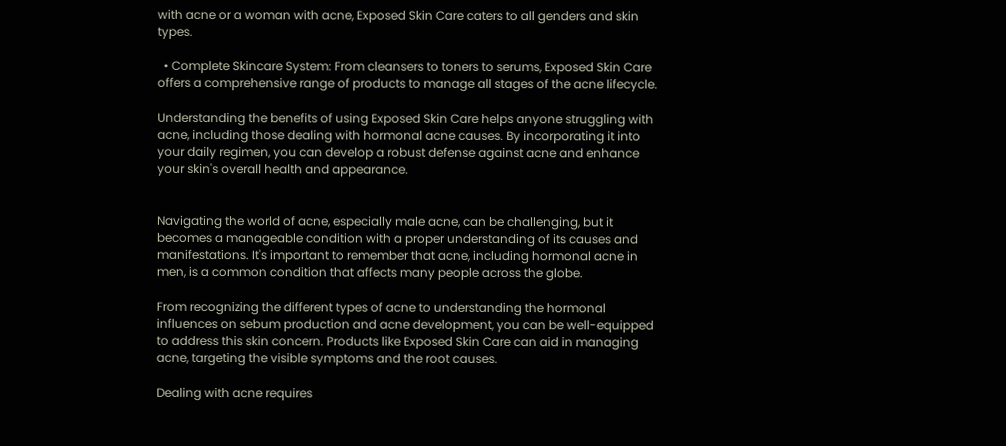with acne or a woman with acne, Exposed Skin Care caters to all genders and skin types.

  • Complete Skincare System: From cleansers to toners to serums, Exposed Skin Care offers a comprehensive range of products to manage all stages of the acne lifecycle.

Understanding the benefits of using Exposed Skin Care helps anyone struggling with acne, including those dealing with hormonal acne causes. By incorporating it into your daily regimen, you can develop a robust defense against acne and enhance your skin's overall health and appearance.


Navigating the world of acne, especially male acne, can be challenging, but it becomes a manageable condition with a proper understanding of its causes and manifestations. It's important to remember that acne, including hormonal acne in men, is a common condition that affects many people across the globe.

From recognizing the different types of acne to understanding the hormonal influences on sebum production and acne development, you can be well-equipped to address this skin concern. Products like Exposed Skin Care can aid in managing acne, targeting the visible symptoms and the root causes.

Dealing with acne requires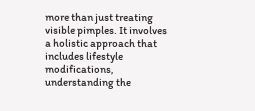more than just treating visible pimples. It involves a holistic approach that includes lifestyle modifications, understanding the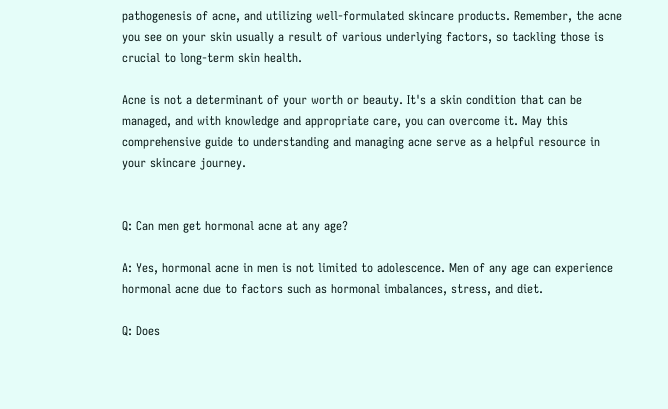pathogenesis of acne, and utilizing well-formulated skincare products. Remember, the acne you see on your skin usually a result of various underlying factors, so tackling those is crucial to long-term skin health.

Acne is not a determinant of your worth or beauty. It's a skin condition that can be managed, and with knowledge and appropriate care, you can overcome it. May this comprehensive guide to understanding and managing acne serve as a helpful resource in your skincare journey.


Q: Can men get hormonal acne at any age?

A: Yes, hormonal acne in men is not limited to adolescence. Men of any age can experience hormonal acne due to factors such as hormonal imbalances, stress, and diet.

Q: Does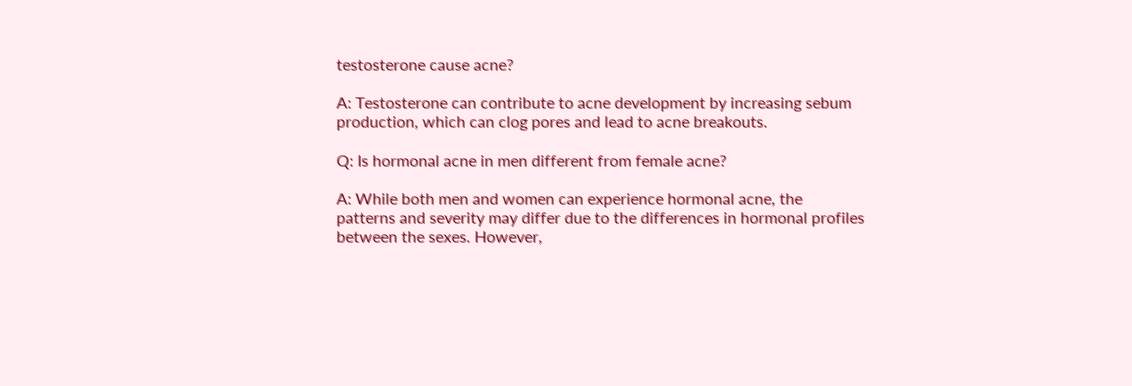testosterone cause acne?

A: Testosterone can contribute to acne development by increasing sebum production, which can clog pores and lead to acne breakouts.

Q: Is hormonal acne in men different from female acne?

A: While both men and women can experience hormonal acne, the patterns and severity may differ due to the differences in hormonal profiles between the sexes. However,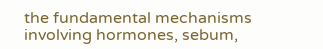the fundamental mechanisms involving hormones, sebum,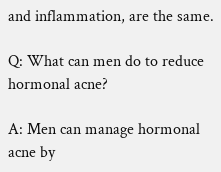and inflammation, are the same.

Q: What can men do to reduce hormonal acne?

A: Men can manage hormonal acne by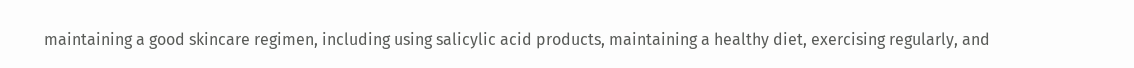maintaining a good skincare regimen, including using salicylic acid products, maintaining a healthy diet, exercising regularly, and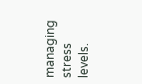managing stress levels.